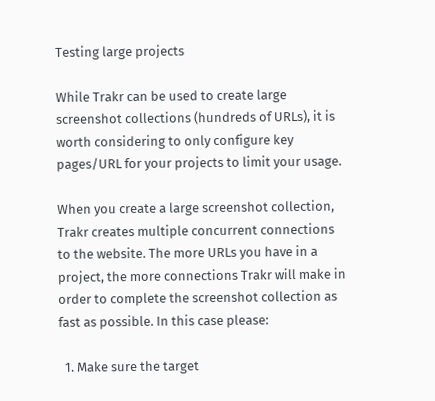Testing large projects

While Trakr can be used to create large screenshot collections (hundreds of URLs), it is worth considering to only configure key pages/URL for your projects to limit your usage.

When you create a large screenshot collection, Trakr creates multiple concurrent connections to the website. The more URLs you have in a project, the more connections Trakr will make in order to complete the screenshot collection as fast as possible. In this case please:

  1. Make sure the target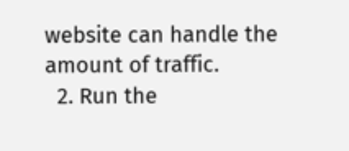website can handle the amount of traffic.
  2. Run the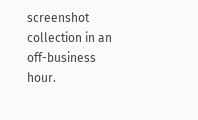screenshot collection in an off-business hour.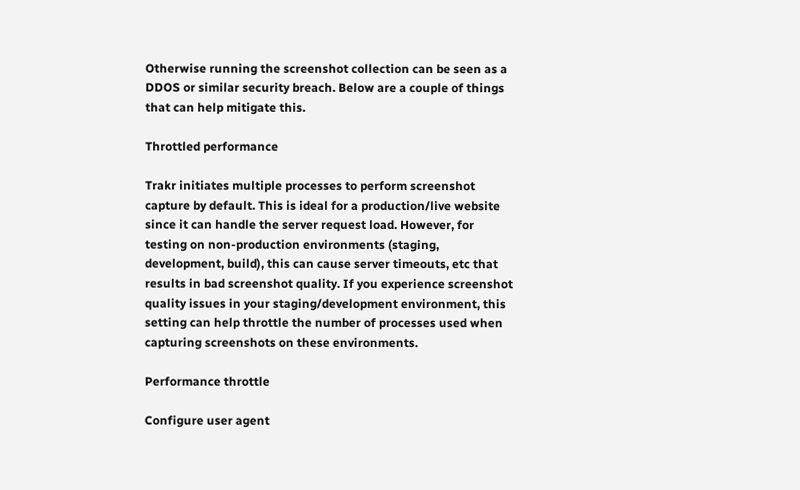Otherwise running the screenshot collection can be seen as a DDOS or similar security breach. Below are a couple of things that can help mitigate this.

Throttled performance

Trakr initiates multiple processes to perform screenshot capture by default. This is ideal for a production/live website since it can handle the server request load. However, for testing on non-production environments (staging, development, build), this can cause server timeouts, etc that results in bad screenshot quality. If you experience screenshot quality issues in your staging/development environment, this setting can help throttle the number of processes used when capturing screenshots on these environments.

Performance throttle

Configure user agent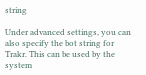string

Under advanced settings, you can also specify the bot string for Trakr. This can be used by the system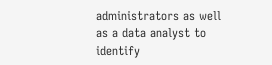administrators as well as a data analyst to identify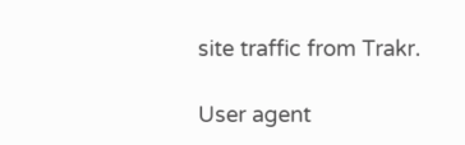site traffic from Trakr.

User agent